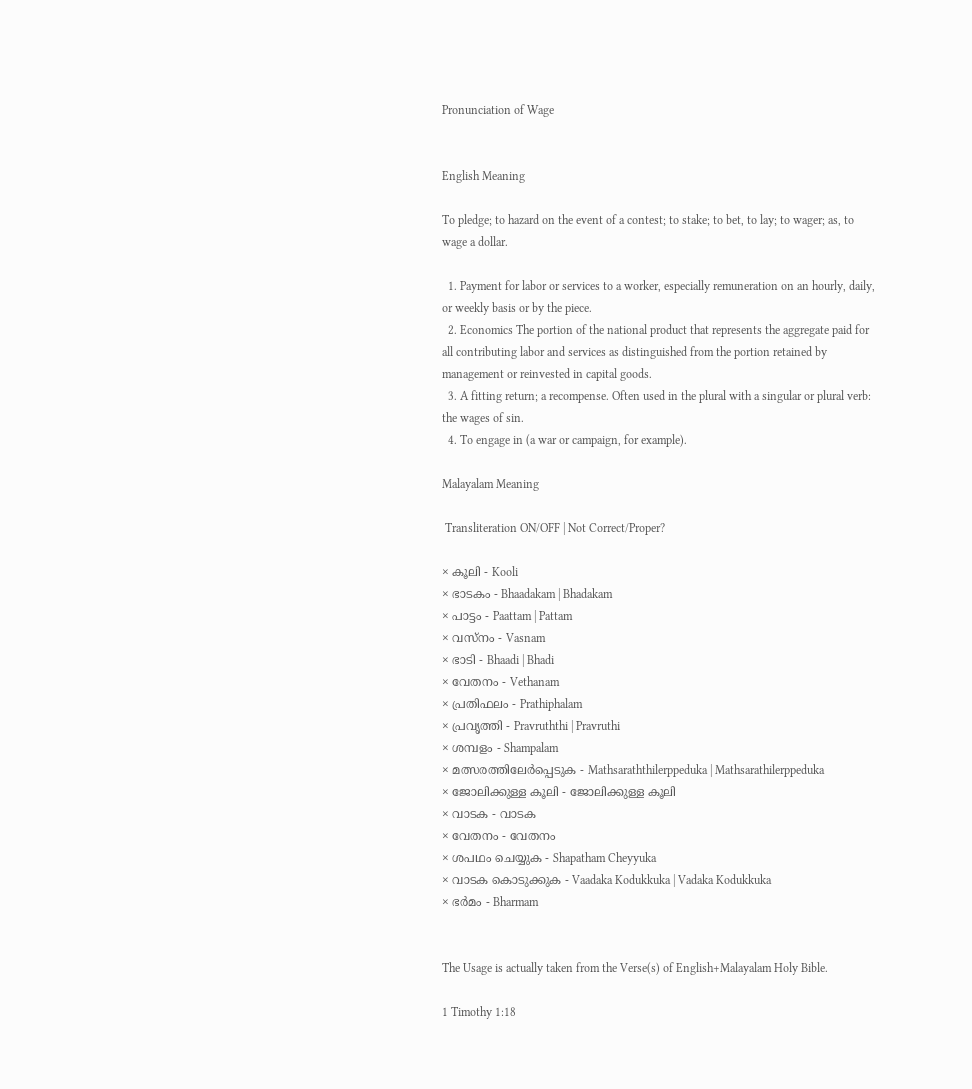Pronunciation of Wage


English Meaning

To pledge; to hazard on the event of a contest; to stake; to bet, to lay; to wager; as, to wage a dollar.

  1. Payment for labor or services to a worker, especially remuneration on an hourly, daily, or weekly basis or by the piece.
  2. Economics The portion of the national product that represents the aggregate paid for all contributing labor and services as distinguished from the portion retained by management or reinvested in capital goods.
  3. A fitting return; a recompense. Often used in the plural with a singular or plural verb: the wages of sin.
  4. To engage in (a war or campaign, for example).

Malayalam Meaning

 Transliteration ON/OFF | Not Correct/Proper?

× കൂലി - Kooli
× ഭാടകം - Bhaadakam | Bhadakam
× പാട്ടം - Paattam | Pattam
× വസ്നം - Vasnam
× ഭാടി - Bhaadi | Bhadi
× വേതനം - Vethanam
× പ്രതിഫലം - Prathiphalam
× പ്രവൃത്തി - Pravruththi | Pravruthi
× ശമ്പളം - Shampalam
× മത്സരത്തിലേര്‍പ്പെടുക - Mathsaraththilerppeduka | Mathsarathilerppeduka
× ജോലിക്കുള്ള കൂലി - ജോലിക്കുള്ള കൂലി
× വാടക - വാടക
× വേതനം - വേതനം
× ശപഥം ചെയ്യുക - Shapatham Cheyyuka
× വാടക കൊടുക്കുക - Vaadaka Kodukkuka | Vadaka Kodukkuka
× ഭര്‍മം - Bharmam


The Usage is actually taken from the Verse(s) of English+Malayalam Holy Bible.

1 Timothy 1:18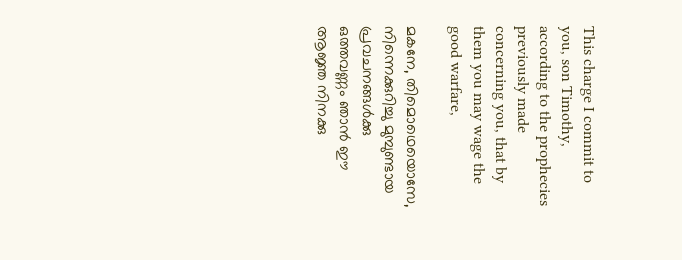This charge I commit to you, son Timothy, according to the prophecies previously made concerning you, that by them you may wage the good warfare,

മകനേ, തിമൊഥെയൊസേ, നിന്നെക്കുറിച്ചു മുമ്പുണ്ടായ പ്രവചനങ്ങൾക്കു ഒത്തവണ്ണം ഞാൻ ഈ ആജ്ഞ നിനക്കു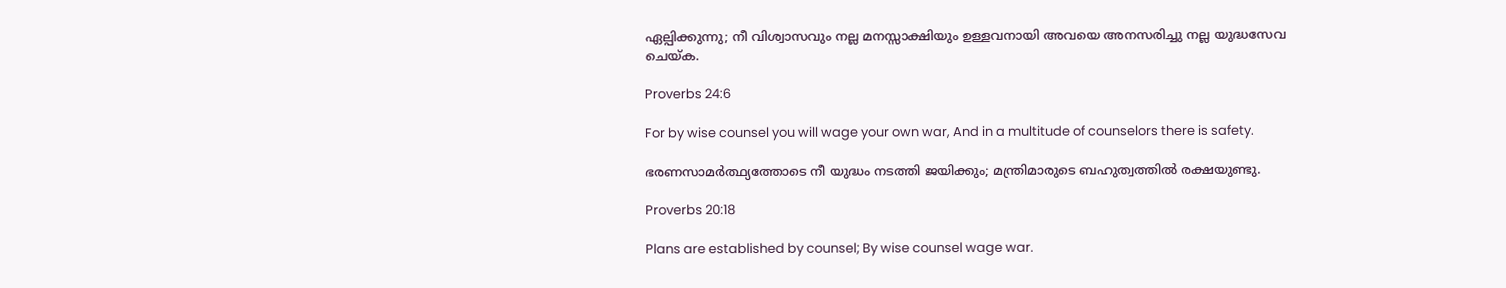ഏല്പിക്കുന്നു; നീ വിശ്വാസവും നല്ല മനസ്സാക്ഷിയും ഉള്ളവനായി അവയെ അനസരിച്ചു നല്ല യുദ്ധസേവ ചെയ്ക.

Proverbs 24:6

For by wise counsel you will wage your own war, And in a multitude of counselors there is safety.

ഭരണസാമർത്ഥ്യത്തോടെ നീ യുദ്ധം നടത്തി ജയിക്കും; മന്ത്രിമാരുടെ ബഹുത്വത്തിൽ രക്ഷയുണ്ടു.

Proverbs 20:18

Plans are established by counsel; By wise counsel wage war.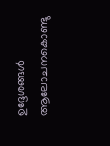ഉദ്ദേശങ്ങൾ ആലോചനകൊണ്ടു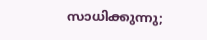സാധിക്കുന്നു;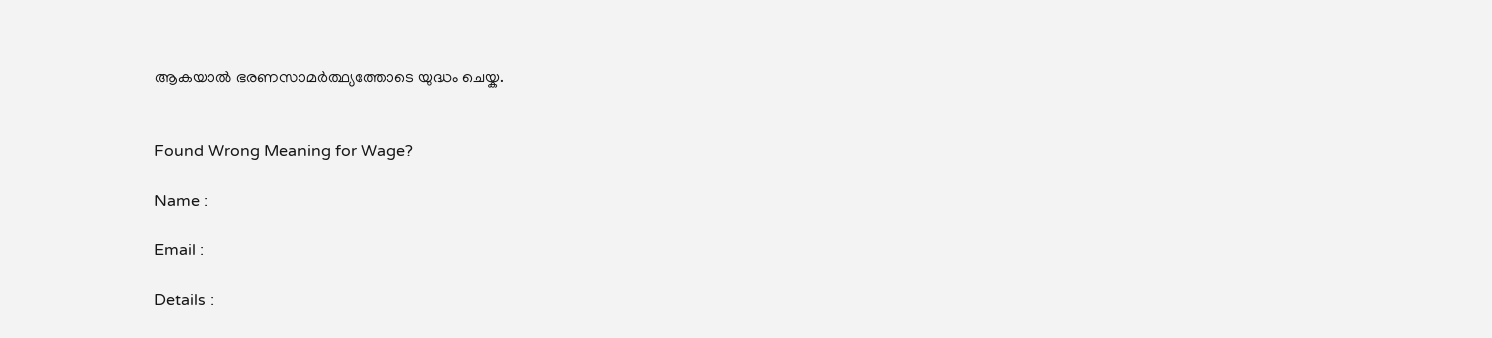ആകയാൽ ഭരണസാമർത്ഥ്യത്തോടെ യുദ്ധം ചെയ്ക.


Found Wrong Meaning for Wage?

Name :

Email :

Details :